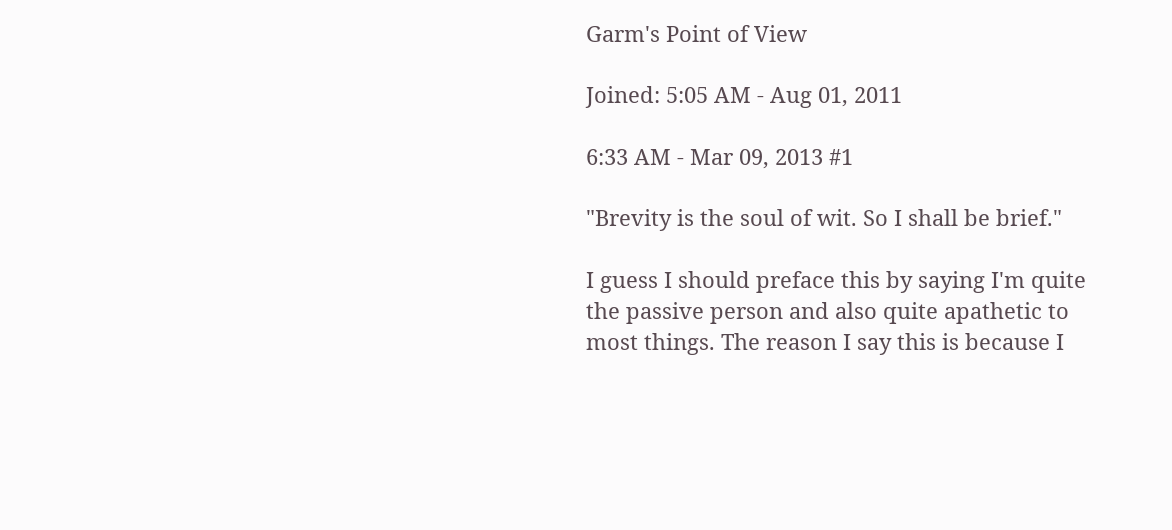Garm's Point of View

Joined: 5:05 AM - Aug 01, 2011

6:33 AM - Mar 09, 2013 #1

"Brevity is the soul of wit. So I shall be brief."

I guess I should preface this by saying I'm quite the passive person and also quite apathetic to most things. The reason I say this is because I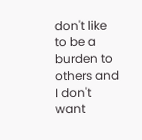don't like to be a burden to others and I don't want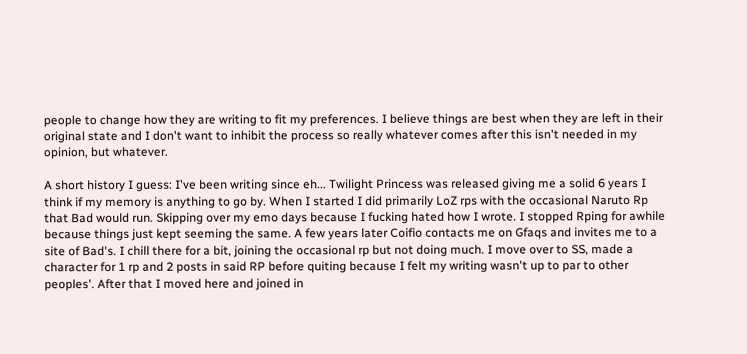people to change how they are writing to fit my preferences. I believe things are best when they are left in their original state and I don't want to inhibit the process so really whatever comes after this isn't needed in my opinion, but whatever.

A short history I guess: I've been writing since eh... Twilight Princess was released giving me a solid 6 years I think if my memory is anything to go by. When I started I did primarily LoZ rps with the occasional Naruto Rp that Bad would run. Skipping over my emo days because I fucking hated how I wrote. I stopped Rping for awhile because things just kept seeming the same. A few years later Coifio contacts me on Gfaqs and invites me to a site of Bad's. I chill there for a bit, joining the occasional rp but not doing much. I move over to SS, made a character for 1 rp and 2 posts in said RP before quiting because I felt my writing wasn't up to par to other peoples'. After that I moved here and joined in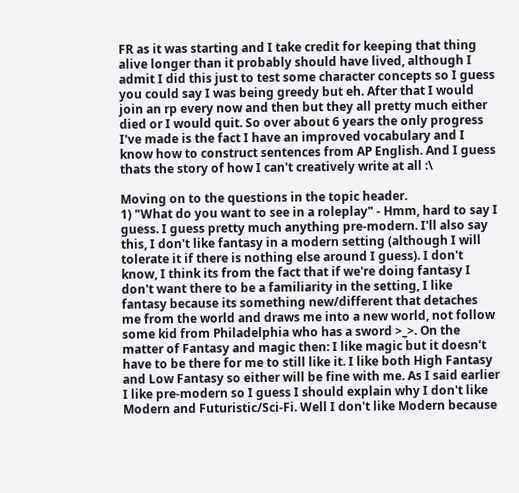FR as it was starting and I take credit for keeping that thing alive longer than it probably should have lived, although I admit I did this just to test some character concepts so I guess you could say I was being greedy but eh. After that I would join an rp every now and then but they all pretty much either died or I would quit. So over about 6 years the only progress I've made is the fact I have an improved vocabulary and I know how to construct sentences from AP English. And I guess thats the story of how I can't creatively write at all :\

Moving on to the questions in the topic header.
1) "What do you want to see in a roleplay" - Hmm, hard to say I guess. I guess pretty much anything pre-modern. I'll also say this, I don't like fantasy in a modern setting (although I will tolerate it if there is nothing else around I guess). I don't know, I think its from the fact that if we're doing fantasy I don't want there to be a familiarity in the setting, I like fantasy because its something new/different that detaches me from the world and draws me into a new world, not follow some kid from Philadelphia who has a sword >_>. On the matter of Fantasy and magic then: I like magic but it doesn't have to be there for me to still like it. I like both High Fantasy and Low Fantasy so either will be fine with me. As I said earlier I like pre-modern so I guess I should explain why I don't like Modern and Futuristic/Sci-Fi. Well I don't like Modern because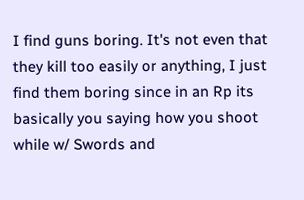I find guns boring. It's not even that they kill too easily or anything, I just find them boring since in an Rp its basically you saying how you shoot while w/ Swords and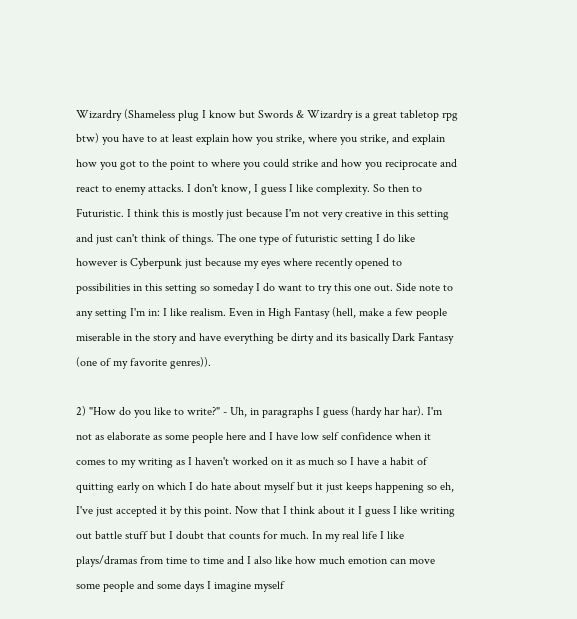Wizardry (Shameless plug I know but Swords & Wizardry is a great tabletop rpg btw) you have to at least explain how you strike, where you strike, and explain how you got to the point to where you could strike and how you reciprocate and react to enemy attacks. I don't know, I guess I like complexity. So then to Futuristic. I think this is mostly just because I'm not very creative in this setting and just can't think of things. The one type of futuristic setting I do like however is Cyberpunk just because my eyes where recently opened to possibilities in this setting so someday I do want to try this one out. Side note to any setting I'm in: I like realism. Even in High Fantasy (hell, make a few people miserable in the story and have everything be dirty and its basically Dark Fantasy (one of my favorite genres)).

2) "How do you like to write?" - Uh, in paragraphs I guess (hardy har har). I'm not as elaborate as some people here and I have low self confidence when it comes to my writing as I haven't worked on it as much so I have a habit of quitting early on which I do hate about myself but it just keeps happening so eh, I've just accepted it by this point. Now that I think about it I guess I like writing out battle stuff but I doubt that counts for much. In my real life I like plays/dramas from time to time and I also like how much emotion can move some people and some days I imagine myself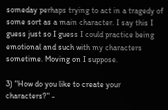someday perhaps trying to act in a tragedy of some sort as a main character. I say this I guess just so I guess I could practice being emotional and such with my characters sometime. Moving on I suppose.

3) "How do you like to create your characters?" -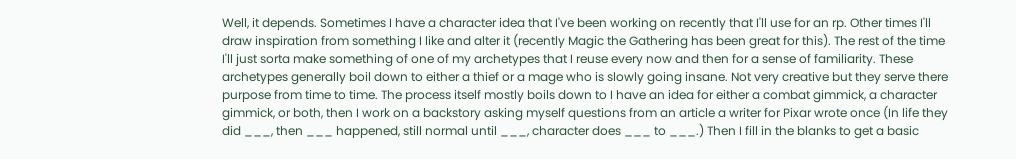Well, it depends. Sometimes I have a character idea that I've been working on recently that I'll use for an rp. Other times I'll draw inspiration from something I like and alter it (recently Magic the Gathering has been great for this). The rest of the time I'll just sorta make something of one of my archetypes that I reuse every now and then for a sense of familiarity. These archetypes generally boil down to either a thief or a mage who is slowly going insane. Not very creative but they serve there purpose from time to time. The process itself mostly boils down to I have an idea for either a combat gimmick, a character gimmick, or both, then I work on a backstory asking myself questions from an article a writer for Pixar wrote once (In life they did ___, then ___ happened, still normal until ___, character does ___ to ___.) Then I fill in the blanks to get a basic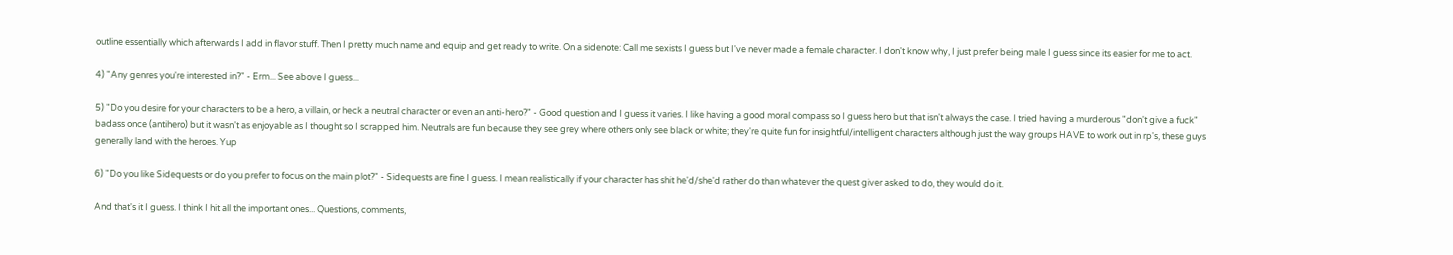outline essentially which afterwards I add in flavor stuff. Then I pretty much name and equip and get ready to write. On a sidenote: Call me sexists I guess but I've never made a female character. I don't know why, I just prefer being male I guess since its easier for me to act.

4) "Any genres you're interested in?" - Erm... See above I guess...

5) "Do you desire for your characters to be a hero, a villain, or heck a neutral character or even an anti-hero?" - Good question and I guess it varies. I like having a good moral compass so I guess hero but that isn't always the case. I tried having a murderous "don't give a fuck" badass once (antihero) but it wasn't as enjoyable as I thought so I scrapped him. Neutrals are fun because they see grey where others only see black or white; they're quite fun for insightful/intelligent characters although just the way groups HAVE to work out in rp's, these guys generally land with the heroes. Yup

6) "Do you like Sidequests or do you prefer to focus on the main plot?" - Sidequests are fine I guess. I mean realistically if your character has shit he'd/she'd rather do than whatever the quest giver asked to do, they would do it.

And that's it I guess. I think I hit all the important ones... Questions, comments,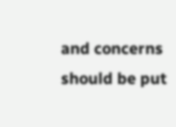and concerns should be put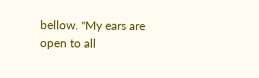bellow. "My ears are open to all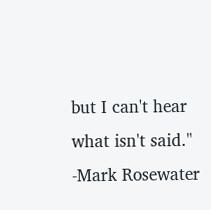but I can't hear what isn't said." -Mark Rosewater